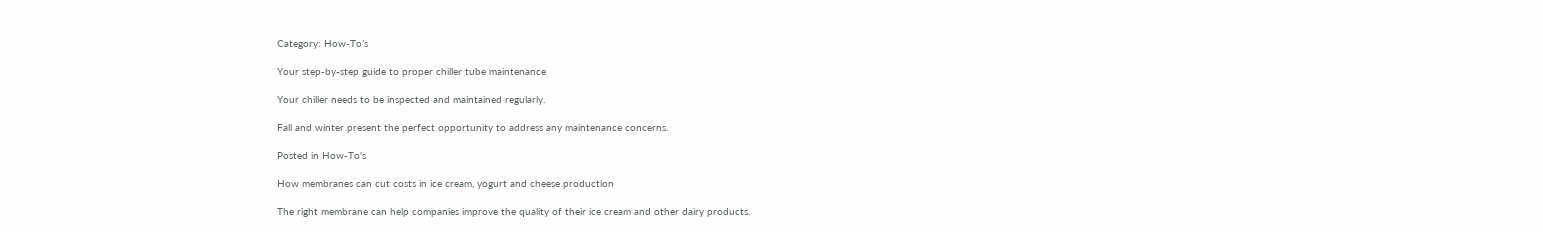Category: How-To’s

Your step-by-step guide to proper chiller tube maintenance

Your chiller needs to be inspected and maintained regularly.

Fall and winter present the perfect opportunity to address any maintenance concerns.

Posted in How-To's

How membranes can cut costs in ice cream, yogurt and cheese production

The right membrane can help companies improve the quality of their ice cream and other dairy products.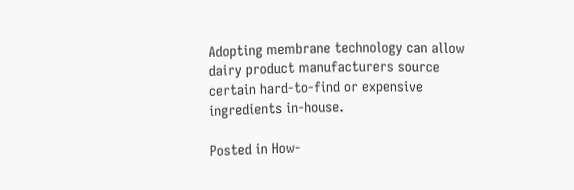Adopting membrane technology can allow dairy product manufacturers source certain hard-to-find or expensive ingredients in-house.

Posted in How-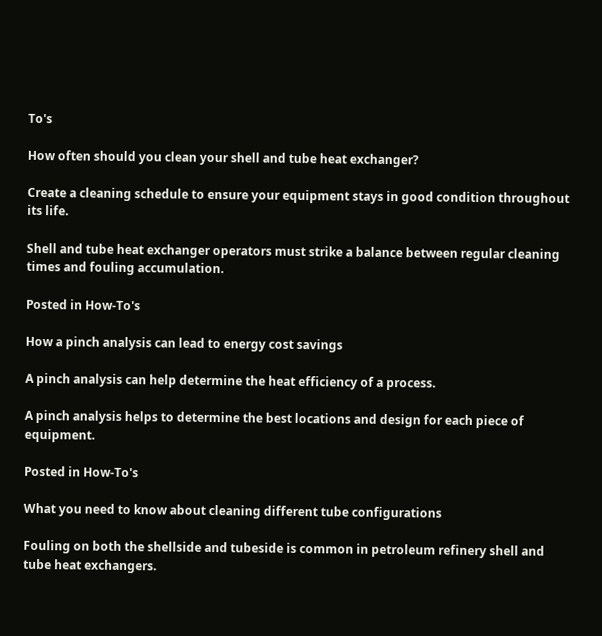To's

How often should you clean your shell and tube heat exchanger?

Create a cleaning schedule to ensure your equipment stays in good condition throughout its life.

Shell and tube heat exchanger operators must strike a balance between regular cleaning times and fouling accumulation.

Posted in How-To's

How a pinch analysis can lead to energy cost savings

A pinch analysis can help determine the heat efficiency of a process.

A pinch analysis helps to determine the best locations and design for each piece of equipment.

Posted in How-To's

What you need to know about cleaning different tube configurations

Fouling on both the shellside and tubeside is common in petroleum refinery shell and tube heat exchangers.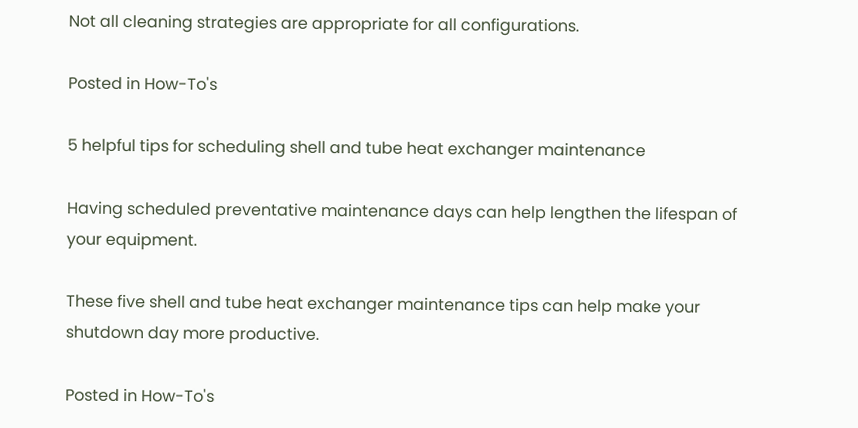Not all cleaning strategies are appropriate for all configurations.

Posted in How-To's

5 helpful tips for scheduling shell and tube heat exchanger maintenance

Having scheduled preventative maintenance days can help lengthen the lifespan of your equipment.

These five shell and tube heat exchanger maintenance tips can help make your shutdown day more productive.

Posted in How-To's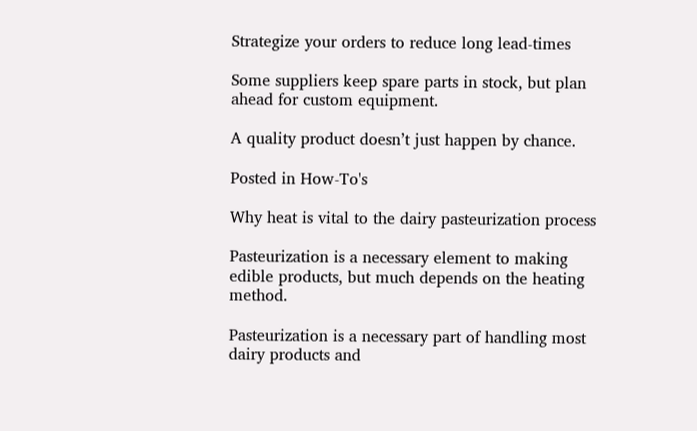Strategize your orders to reduce long lead-times

Some suppliers keep spare parts in stock, but plan ahead for custom equipment.

A quality product doesn’t just happen by chance.

Posted in How-To's

Why heat is vital to the dairy pasteurization process

Pasteurization is a necessary element to making edible products, but much depends on the heating method.

Pasteurization is a necessary part of handling most dairy products and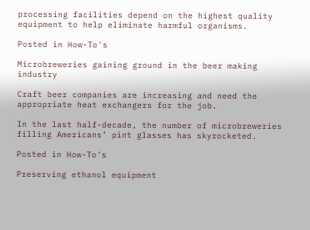processing facilities depend on the highest quality equipment to help eliminate harmful organisms.

Posted in How-To's

Microbreweries gaining ground in the beer making industry

Craft beer companies are increasing and need the appropriate heat exchangers for the job.

In the last half-decade, the number of microbreweries filling Americans’ pint glasses has skyrocketed.

Posted in How-To's

Preserving ethanol equipment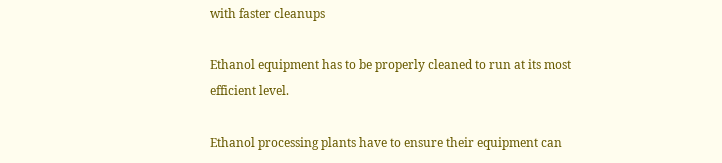with faster cleanups

Ethanol equipment has to be properly cleaned to run at its most efficient level.

Ethanol processing plants have to ensure their equipment can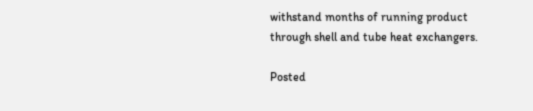withstand months of running product through shell and tube heat exchangers.

Posted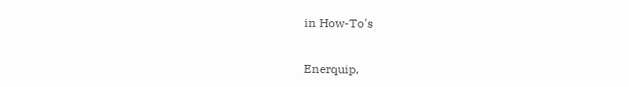in How-To's


Enerquip,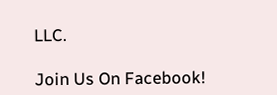LLC.

Join Us On Facebook!